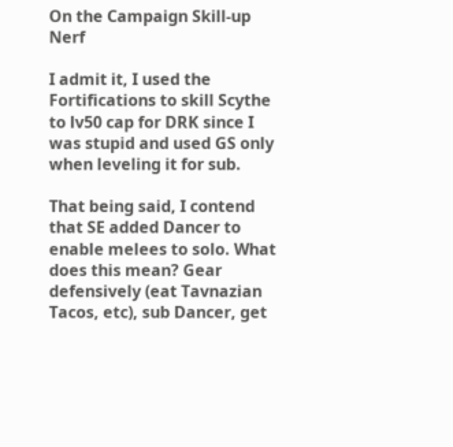On the Campaign Skill-up Nerf

I admit it, I used the Fortifications to skill Scythe to lv50 cap for DRK since I was stupid and used GS only when leveling it for sub.

That being said, I contend that SE added Dancer to enable melees to solo. What does this mean? Gear defensively (eat Tavnazian Tacos, etc), sub Dancer, get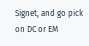Signet, and go pick on DC or EM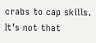crabs to cap skills. It’s not that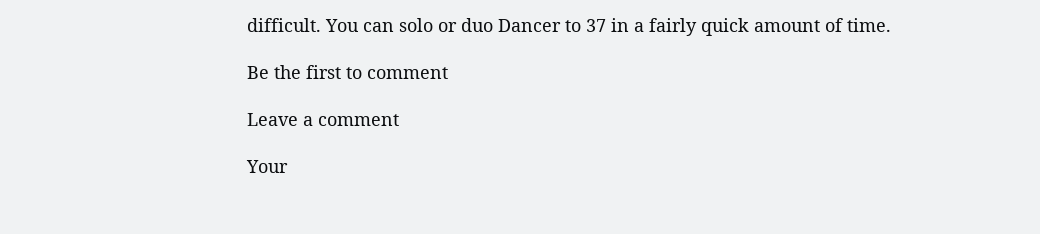difficult. You can solo or duo Dancer to 37 in a fairly quick amount of time.

Be the first to comment

Leave a comment

Your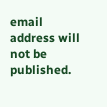email address will not be published.